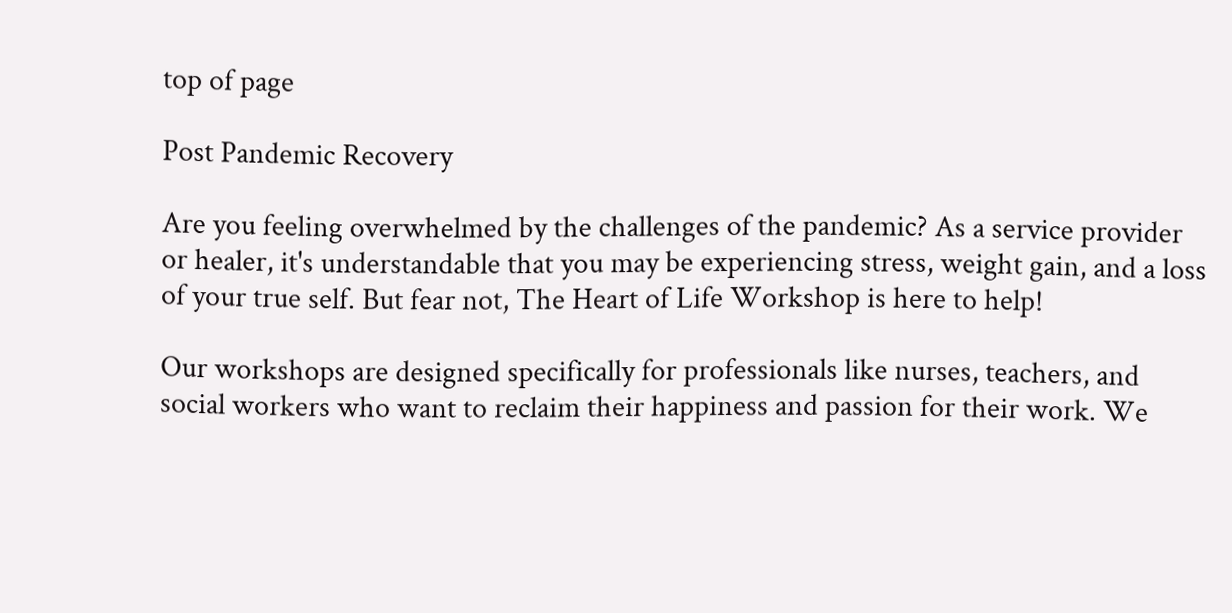top of page

Post Pandemic Recovery

Are you feeling overwhelmed by the challenges of the pandemic? As a service provider or healer, it's understandable that you may be experiencing stress, weight gain, and a loss of your true self. But fear not, The Heart of Life Workshop is here to help!

Our workshops are designed specifically for professionals like nurses, teachers, and social workers who want to reclaim their happiness and passion for their work. We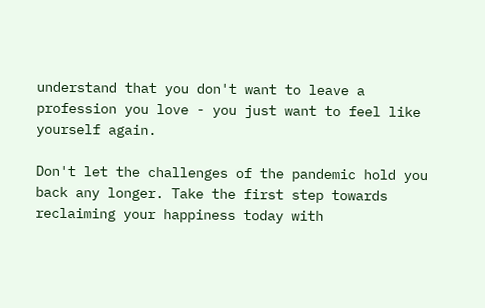understand that you don't want to leave a profession you love - you just want to feel like yourself again.

Don't let the challenges of the pandemic hold you back any longer. Take the first step towards reclaiming your happiness today with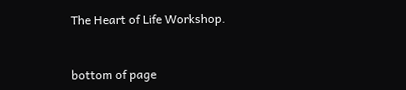The Heart of Life Workshop.


bottom of page